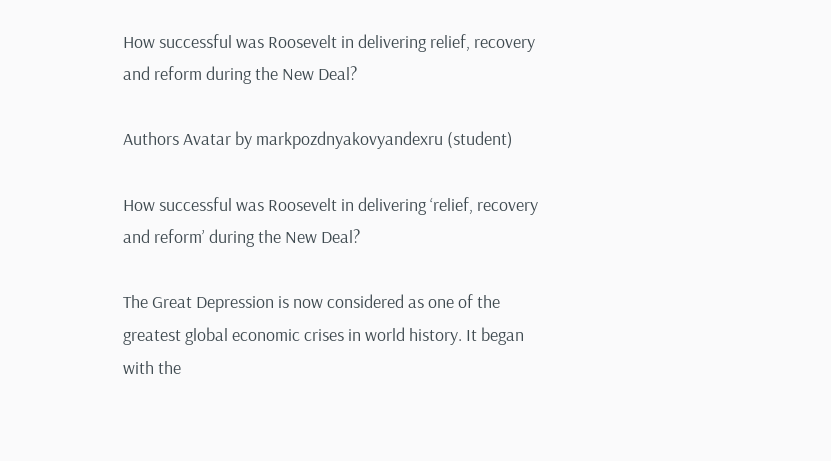How successful was Roosevelt in delivering relief, recovery and reform during the New Deal?

Authors Avatar by markpozdnyakovyandexru (student)

How successful was Roosevelt in delivering ‘relief, recovery and reform’ during the New Deal?

The Great Depression is now considered as one of the greatest global economic crises in world history. It began with the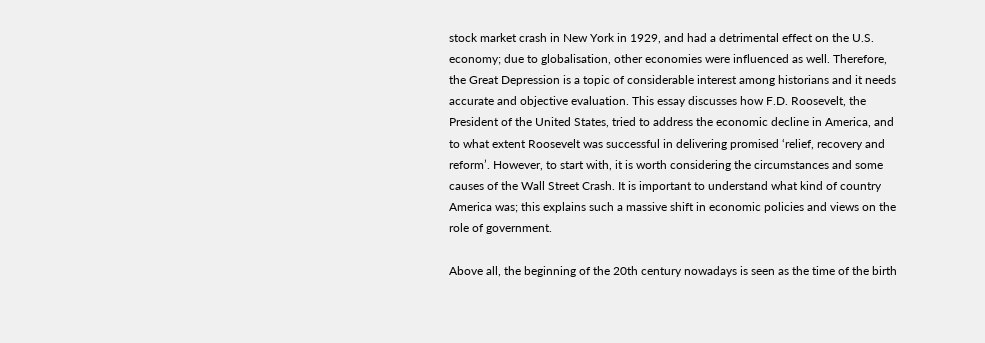stock market crash in New York in 1929, and had a detrimental effect on the U.S. economy; due to globalisation, other economies were influenced as well. Therefore, the Great Depression is a topic of considerable interest among historians and it needs accurate and objective evaluation. This essay discusses how F.D. Roosevelt, the President of the United States, tried to address the economic decline in America, and to what extent Roosevelt was successful in delivering promised ‘relief, recovery and reform’. However, to start with, it is worth considering the circumstances and some causes of the Wall Street Crash. It is important to understand what kind of country America was; this explains such a massive shift in economic policies and views on the role of government.

Above all, the beginning of the 20th century nowadays is seen as the time of the birth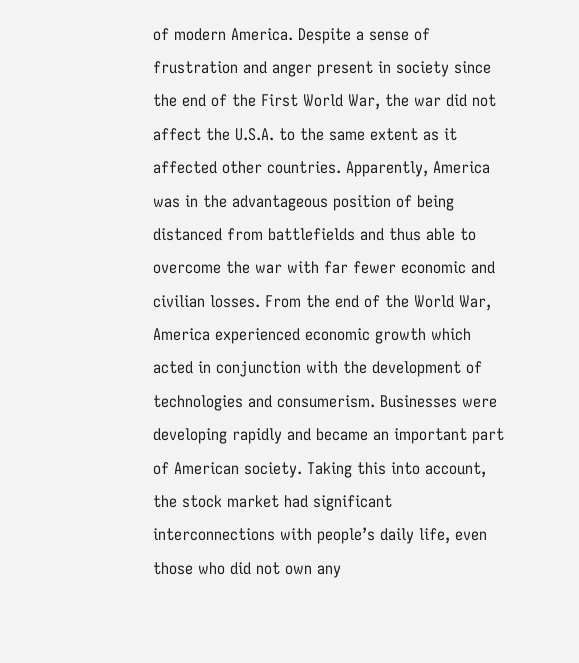of modern America. Despite a sense of frustration and anger present in society since the end of the First World War, the war did not affect the U.S.A. to the same extent as it affected other countries. Apparently, America was in the advantageous position of being distanced from battlefields and thus able to overcome the war with far fewer economic and civilian losses. From the end of the World War, America experienced economic growth which acted in conjunction with the development of technologies and consumerism. Businesses were developing rapidly and became an important part of American society. Taking this into account, the stock market had significant interconnections with people’s daily life, even those who did not own any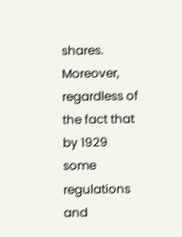shares. Moreover, regardless of the fact that by 1929 some regulations and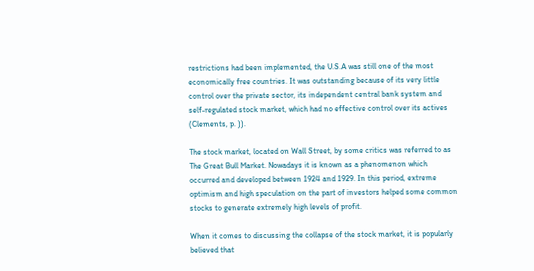restrictions had been implemented, the U.S.A was still one of the most economically free countries. It was outstanding because of its very little control over the private sector, its independent central bank system and self-regulated stock market, which had no effective control over its actives (Clements, p. )).

The stock market, located on Wall Street, by some critics was referred to as The Great Bull Market. Nowadays it is known as a phenomenon which occurred and developed between 1924 and 1929. In this period, extreme optimism and high speculation on the part of investors helped some common stocks to generate extremely high levels of profit.

When it comes to discussing the collapse of the stock market, it is popularly believed that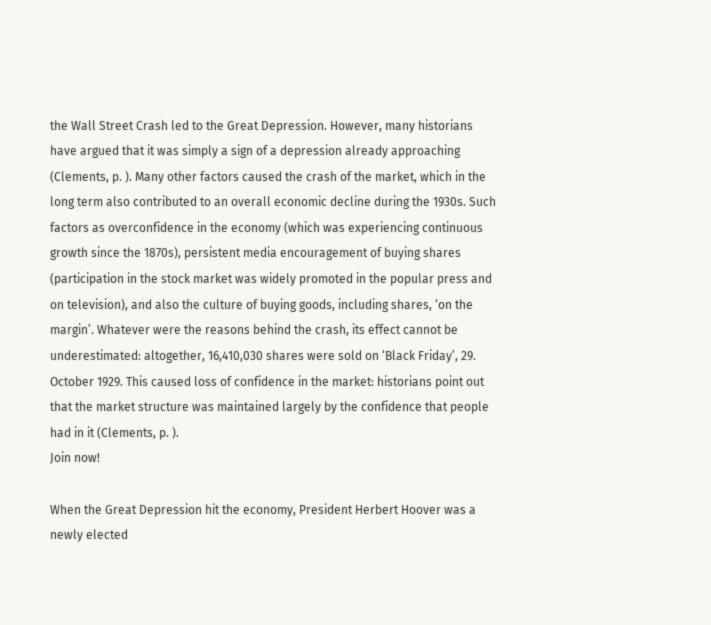the Wall Street Crash led to the Great Depression. However, many historians have argued that it was simply a sign of a depression already approaching (Clements, p. ). Many other factors caused the crash of the market, which in the long term also contributed to an overall economic decline during the 1930s. Such factors as overconfidence in the economy (which was experiencing continuous growth since the 1870s), persistent media encouragement of buying shares (participation in the stock market was widely promoted in the popular press and on television), and also the culture of buying goods, including shares, ‘on the margin’. Whatever were the reasons behind the crash, its effect cannot be underestimated: altogether, 16,410,030 shares were sold on ‘Black Friday’, 29. October 1929. This caused loss of confidence in the market: historians point out that the market structure was maintained largely by the confidence that people had in it (Clements, p. ).
Join now!

When the Great Depression hit the economy, President Herbert Hoover was a newly elected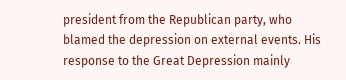president from the Republican party, who blamed the depression on external events. His response to the Great Depression mainly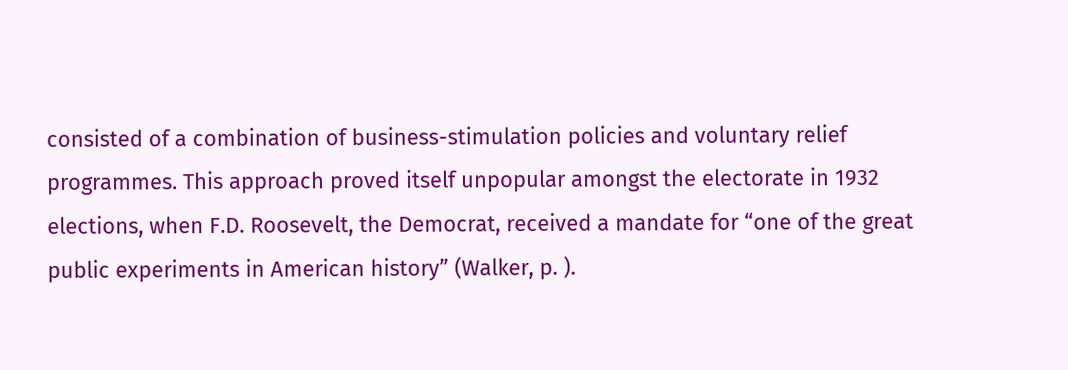consisted of a combination of business-stimulation policies and voluntary relief programmes. This approach proved itself unpopular amongst the electorate in 1932 elections, when F.D. Roosevelt, the Democrat, received a mandate for “one of the great public experiments in American history” (Walker, p. ).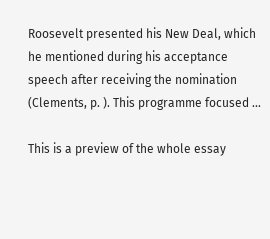Roosevelt presented his New Deal, which he mentioned during his acceptance speech after receiving the nomination (Clements, p. ). This programme focused ...

This is a preview of the whole essay